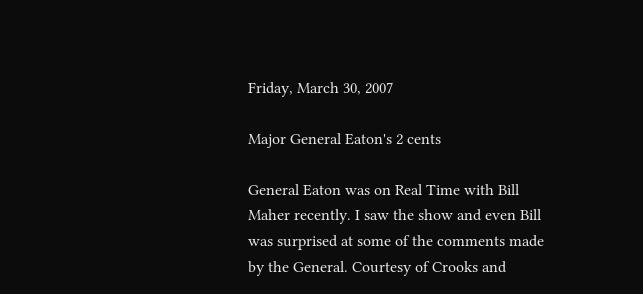Friday, March 30, 2007

Major General Eaton's 2 cents

General Eaton was on Real Time with Bill Maher recently. I saw the show and even Bill was surprised at some of the comments made by the General. Courtesy of Crooks and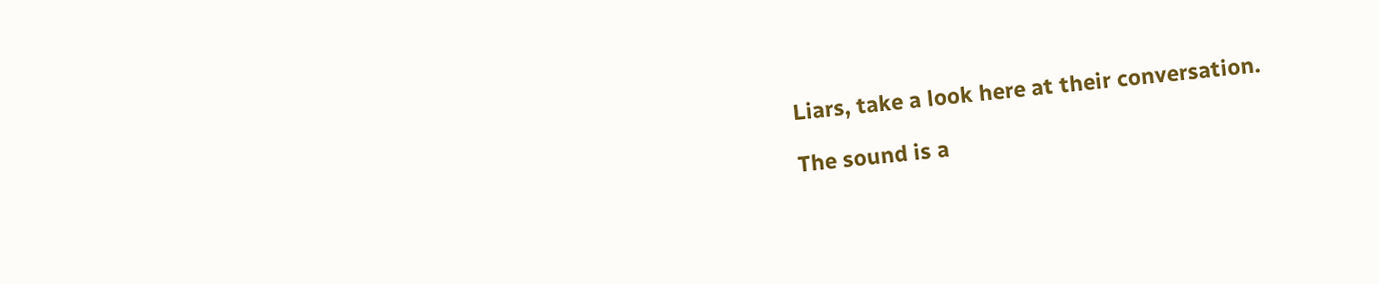Liars, take a look here at their conversation.

The sound is a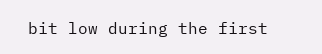bit low during the first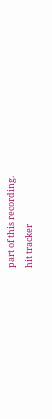part of this recording.
hit tracker